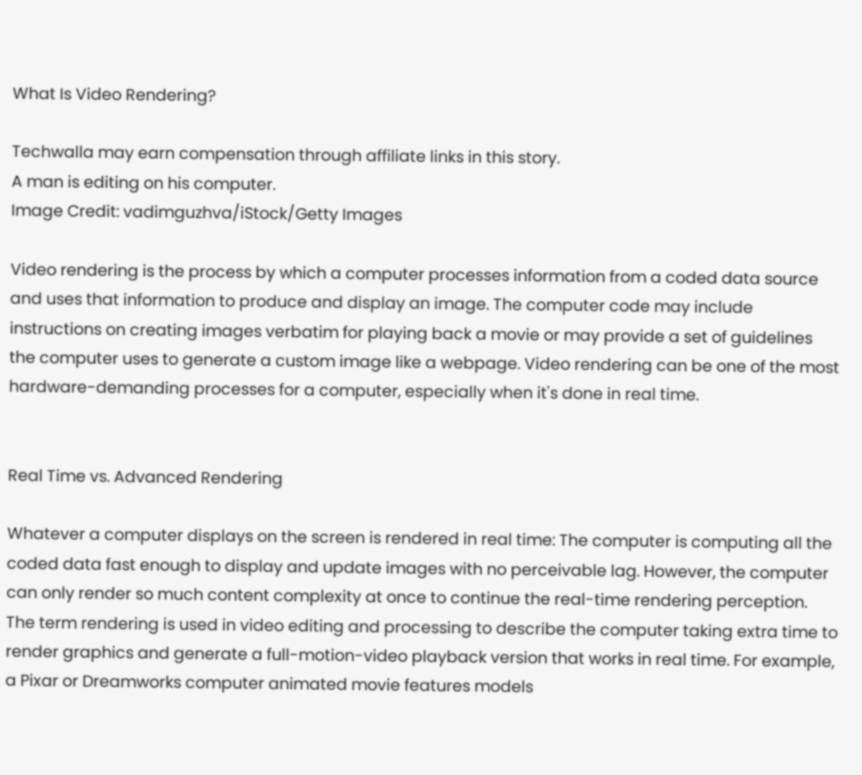What Is Video Rendering?

Techwalla may earn compensation through affiliate links in this story.
A man is editing on his computer.
Image Credit: vadimguzhva/iStock/Getty Images

Video rendering is the process by which a computer processes information from a coded data source and uses that information to produce and display an image. The computer code may include instructions on creating images verbatim for playing back a movie or may provide a set of guidelines the computer uses to generate a custom image like a webpage. Video rendering can be one of the most hardware-demanding processes for a computer, especially when it's done in real time.


Real Time vs. Advanced Rendering

Whatever a computer displays on the screen is rendered in real time: The computer is computing all the coded data fast enough to display and update images with no perceivable lag. However, the computer can only render so much content complexity at once to continue the real-time rendering perception. The term rendering is used in video editing and processing to describe the computer taking extra time to render graphics and generate a full-motion-video playback version that works in real time. For example, a Pixar or Dreamworks computer animated movie features models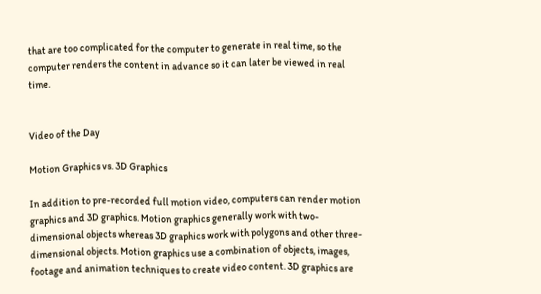that are too complicated for the computer to generate in real time, so the computer renders the content in advance so it can later be viewed in real time.


Video of the Day

Motion Graphics vs. 3D Graphics

In addition to pre-recorded full motion video, computers can render motion graphics and 3D graphics. Motion graphics generally work with two-dimensional objects whereas 3D graphics work with polygons and other three-dimensional objects. Motion graphics use a combination of objects, images, footage and animation techniques to create video content. 3D graphics are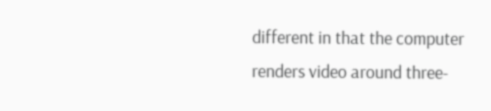different in that the computer renders video around three-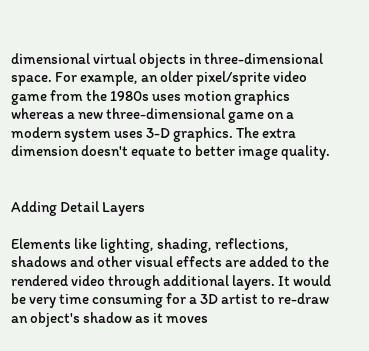dimensional virtual objects in three-dimensional space. For example, an older pixel/sprite video game from the 1980s uses motion graphics whereas a new three-dimensional game on a modern system uses 3-D graphics. The extra dimension doesn't equate to better image quality.


Adding Detail Layers

Elements like lighting, shading, reflections, shadows and other visual effects are added to the rendered video through additional layers. It would be very time consuming for a 3D artist to re-draw an object's shadow as it moves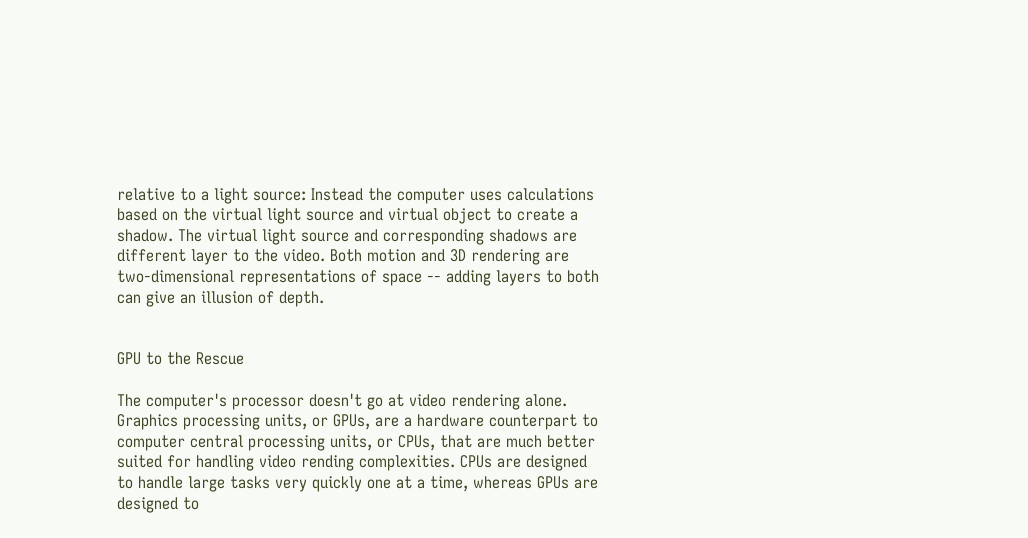relative to a light source: Instead the computer uses calculations based on the virtual light source and virtual object to create a shadow. The virtual light source and corresponding shadows are different layer to the video. Both motion and 3D rendering are two-dimensional representations of space -- adding layers to both can give an illusion of depth.


GPU to the Rescue

The computer's processor doesn't go at video rendering alone. Graphics processing units, or GPUs, are a hardware counterpart to computer central processing units, or CPUs, that are much better suited for handling video rending complexities. CPUs are designed to handle large tasks very quickly one at a time, whereas GPUs are designed to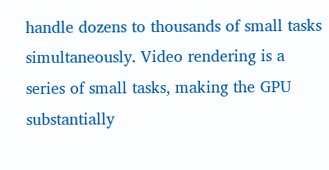handle dozens to thousands of small tasks simultaneously. Video rendering is a series of small tasks, making the GPU substantially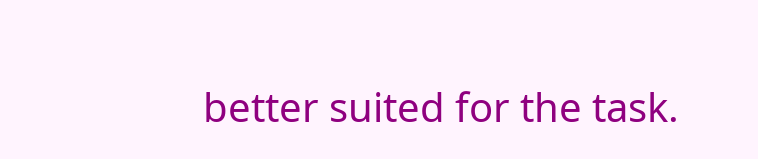better suited for the task.